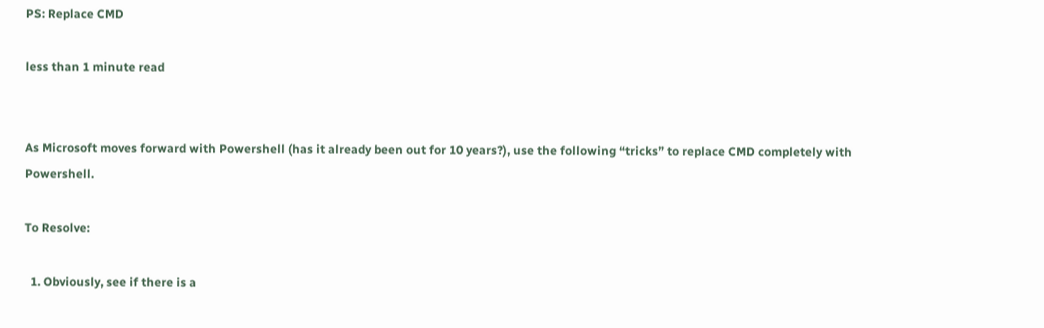PS: Replace CMD

less than 1 minute read


As Microsoft moves forward with Powershell (has it already been out for 10 years?), use the following “tricks” to replace CMD completely with Powershell.

To Resolve:

  1. Obviously, see if there is a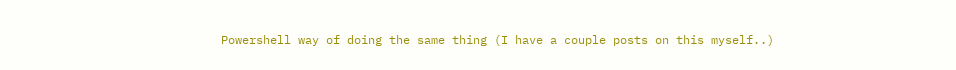Powershell way of doing the same thing (I have a couple posts on this myself..)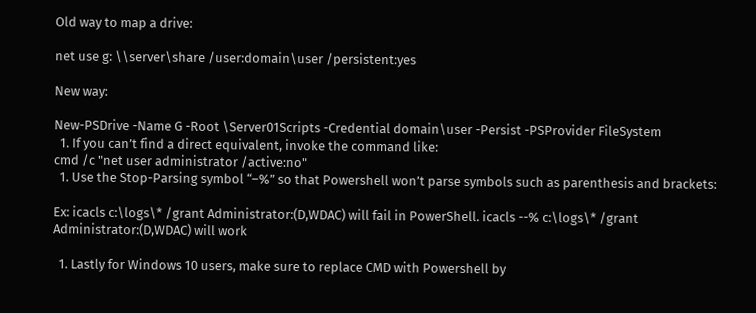Old way to map a drive:

net use g: \\server\share /user:domain\user /persistent:yes

New way:

New-PSDrive -Name G -Root \Server01Scripts -Credential domain\user -Persist -PSProvider FileSystem
  1. If you can’t find a direct equivalent, invoke the command like:
cmd /c "net user administrator /active:no"
  1. Use the Stop-Parsing symbol “–%” so that Powershell won’t parse symbols such as parenthesis and brackets:

Ex: icacls c:\logs\* /grant Administrator:(D,WDAC) will fail in PowerShell. icacls --% c:\logs\* /grant Administrator:(D,WDAC) will work

  1. Lastly for Windows 10 users, make sure to replace CMD with Powershell by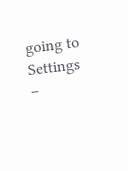going to Settings –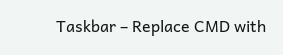Taskbar – Replace CMD with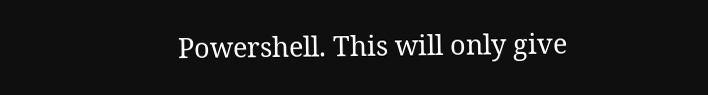Powershell. This will only give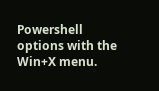Powershell options with the Win+X menu.